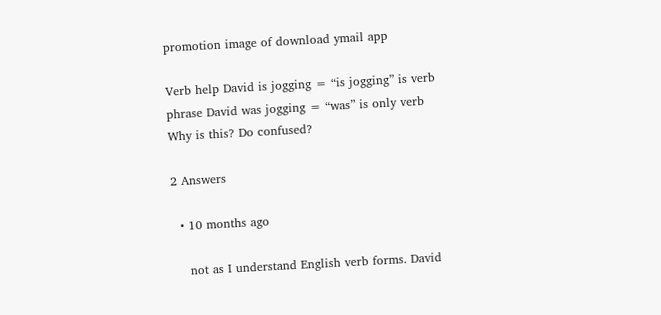promotion image of download ymail app

Verb help David is jogging = “is jogging” is verb phrase David was jogging = “was” is only verb Why is this? Do confused?

2 Answers

  • 10 months ago

    not as I understand English verb forms. David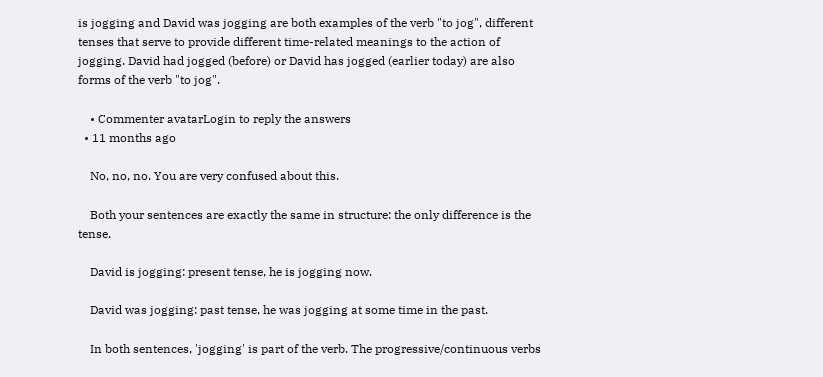is jogging and David was jogging are both examples of the verb "to jog", different tenses that serve to provide different time-related meanings to the action of jogging. David had jogged (before) or David has jogged (earlier today) are also forms of the verb "to jog".

    • Commenter avatarLogin to reply the answers
  • 11 months ago

    No, no, no. You are very confused about this.

    Both your sentences are exactly the same in structure: the only difference is the tense.

    David is jogging: present tense, he is jogging now.

    David was jogging: past tense, he was jogging at some time in the past.

    In both sentences, 'jogging' is part of the verb. The progressive/continuous verbs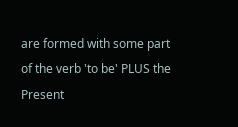are formed with some part of the verb 'to be' PLUS the Present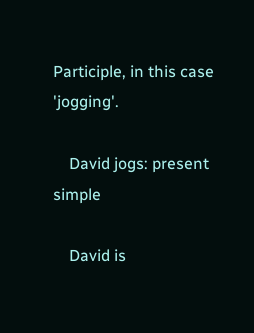Participle, in this case 'jogging'.

    David jogs: present simple

    David is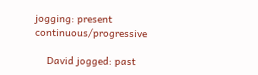jogging: present continuous/progressive

    David jogged: past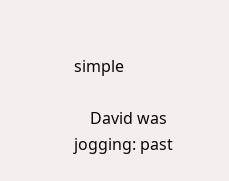simple

    David was jogging: past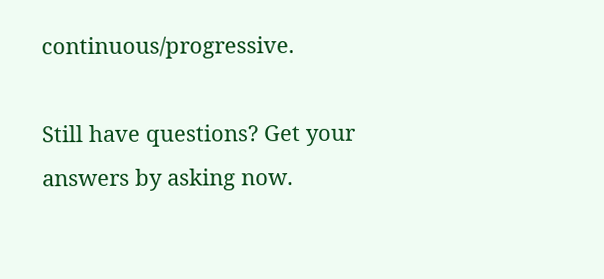continuous/progressive.

Still have questions? Get your answers by asking now.